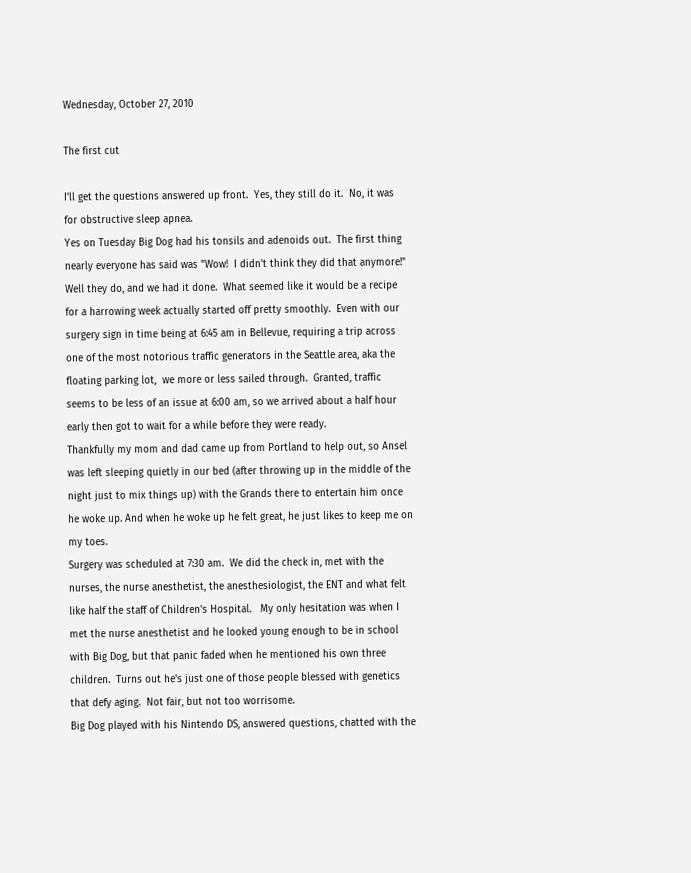Wednesday, October 27, 2010

The first cut

I'll get the questions answered up front.  Yes, they still do it.  No, it was for obstructive sleep apnea.
Yes on Tuesday Big Dog had his tonsils and adenoids out.  The first thing nearly everyone has said was "Wow!  I didn't think they did that anymore!"
Well they do, and we had it done.  What seemed like it would be a recipe for a harrowing week actually started off pretty smoothly.  Even with our surgery sign in time being at 6:45 am in Bellevue, requiring a trip across one of the most notorious traffic generators in the Seattle area, aka the floating parking lot,  we more or less sailed through.  Granted, traffic seems to be less of an issue at 6:00 am, so we arrived about a half hour early then got to wait for a while before they were ready.
Thankfully my mom and dad came up from Portland to help out, so Ansel was left sleeping quietly in our bed (after throwing up in the middle of the night just to mix things up) with the Grands there to entertain him once he woke up. And when he woke up he felt great, he just likes to keep me on my toes.
Surgery was scheduled at 7:30 am.  We did the check in, met with the nurses, the nurse anesthetist, the anesthesiologist, the ENT and what felt like half the staff of Children's Hospital.   My only hesitation was when I met the nurse anesthetist and he looked young enough to be in school with Big Dog, but that panic faded when he mentioned his own three children.  Turns out he's just one of those people blessed with genetics that defy aging.  Not fair, but not too worrisome.
Big Dog played with his Nintendo DS, answered questions, chatted with the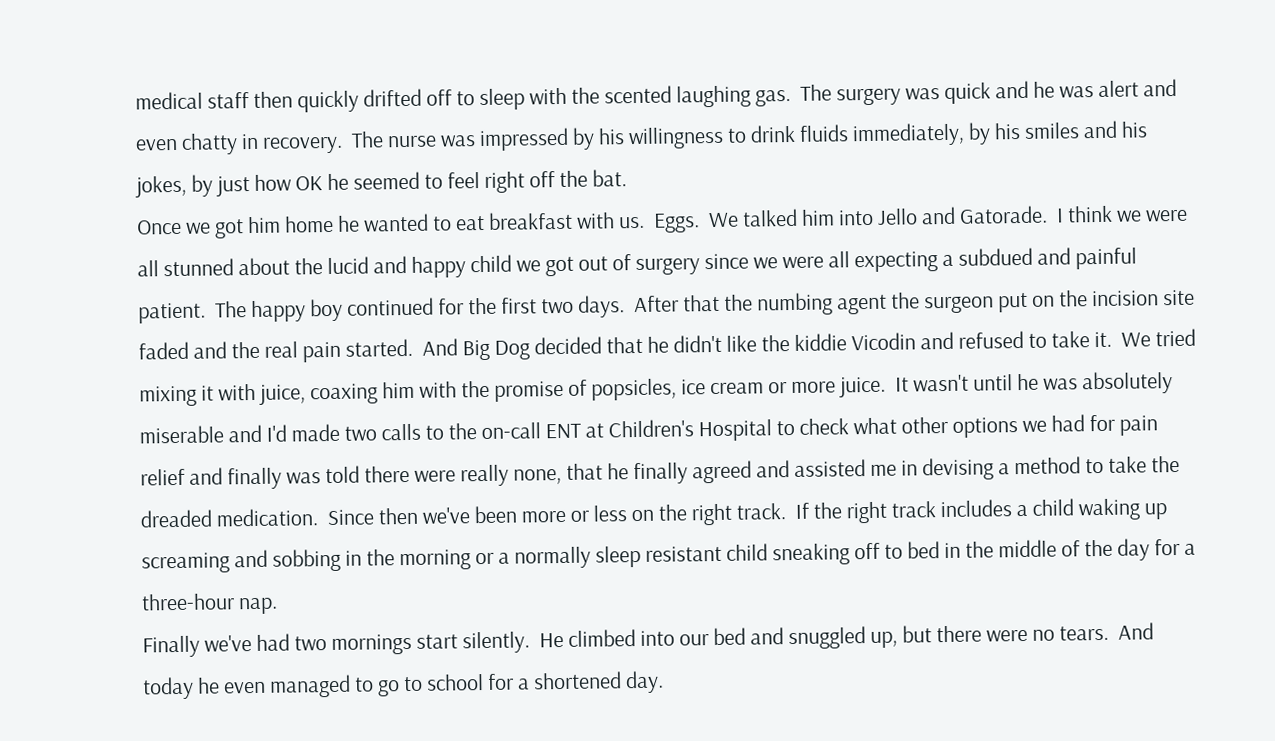medical staff then quickly drifted off to sleep with the scented laughing gas.  The surgery was quick and he was alert and even chatty in recovery.  The nurse was impressed by his willingness to drink fluids immediately, by his smiles and his jokes, by just how OK he seemed to feel right off the bat.
Once we got him home he wanted to eat breakfast with us.  Eggs.  We talked him into Jello and Gatorade.  I think we were all stunned about the lucid and happy child we got out of surgery since we were all expecting a subdued and painful patient.  The happy boy continued for the first two days.  After that the numbing agent the surgeon put on the incision site faded and the real pain started.  And Big Dog decided that he didn't like the kiddie Vicodin and refused to take it.  We tried mixing it with juice, coaxing him with the promise of popsicles, ice cream or more juice.  It wasn't until he was absolutely miserable and I'd made two calls to the on-call ENT at Children's Hospital to check what other options we had for pain relief and finally was told there were really none, that he finally agreed and assisted me in devising a method to take the dreaded medication.  Since then we've been more or less on the right track.  If the right track includes a child waking up screaming and sobbing in the morning or a normally sleep resistant child sneaking off to bed in the middle of the day for a three-hour nap.
Finally we've had two mornings start silently.  He climbed into our bed and snuggled up, but there were no tears.  And today he even managed to go to school for a shortened day.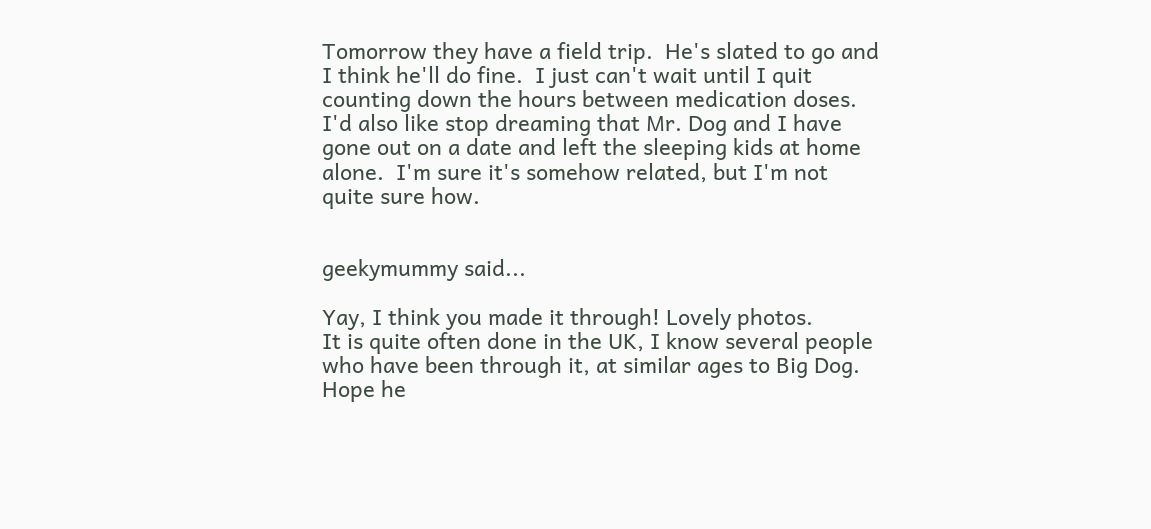Tomorrow they have a field trip.  He's slated to go and I think he'll do fine.  I just can't wait until I quit counting down the hours between medication doses.  I'd also like stop dreaming that Mr. Dog and I have gone out on a date and left the sleeping kids at home alone.  I'm sure it's somehow related, but I'm not quite sure how.


geekymummy said...

Yay, I think you made it through! Lovely photos.
It is quite often done in the UK, I know several people who have been through it, at similar ages to Big Dog. Hope he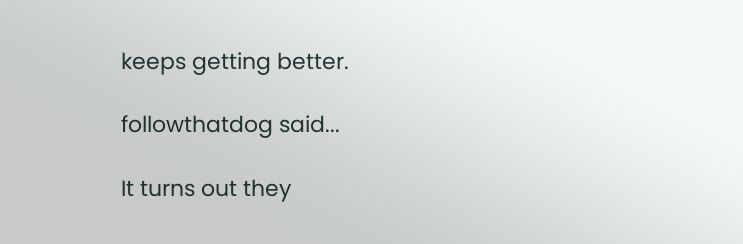keeps getting better.

followthatdog said...

It turns out they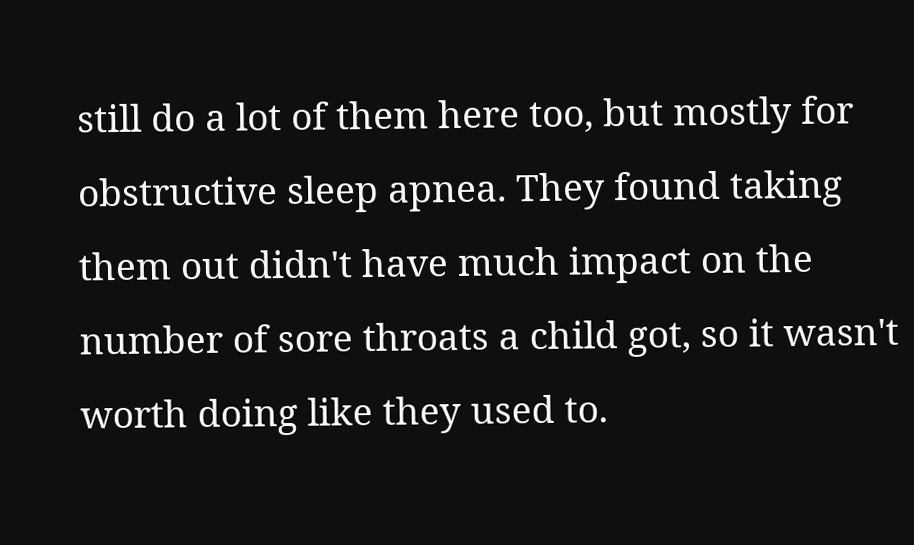still do a lot of them here too, but mostly for obstructive sleep apnea. They found taking them out didn't have much impact on the number of sore throats a child got, so it wasn't worth doing like they used to.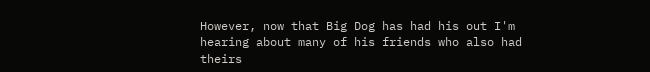However, now that Big Dog has had his out I'm hearing about many of his friends who also had theirs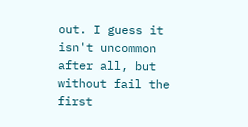out. I guess it isn't uncommon after all, but without fail the first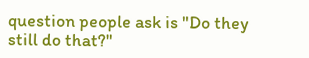question people ask is "Do they still do that?"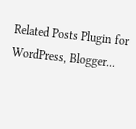Related Posts Plugin for WordPress, Blogger...